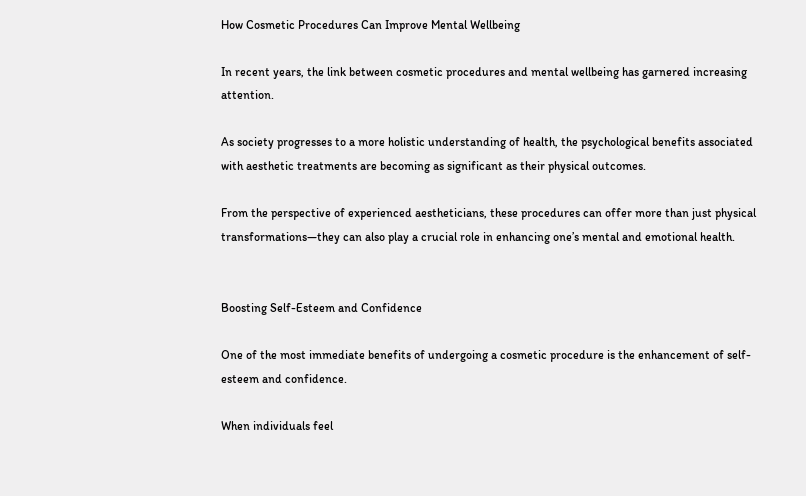How Cosmetic Procedures Can Improve Mental Wellbeing

In recent years, the link between cosmetic procedures and mental wellbeing has garnered increasing attention.

As society progresses to a more holistic understanding of health, the psychological benefits associated with aesthetic treatments are becoming as significant as their physical outcomes.

From the perspective of experienced aestheticians, these procedures can offer more than just physical transformations—they can also play a crucial role in enhancing one’s mental and emotional health.


Boosting Self-Esteem and Confidence

One of the most immediate benefits of undergoing a cosmetic procedure is the enhancement of self-esteem and confidence.

When individuals feel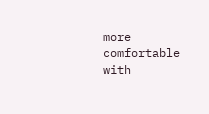more comfortable with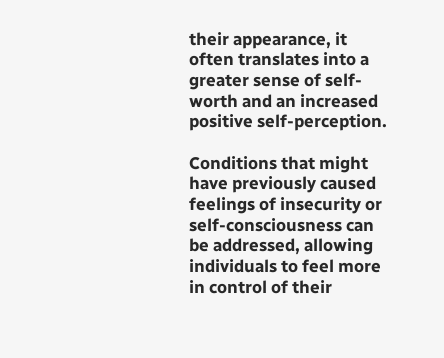their appearance, it often translates into a greater sense of self-worth and an increased positive self-perception.

Conditions that might have previously caused feelings of insecurity or self-consciousness can be addressed, allowing individuals to feel more in control of their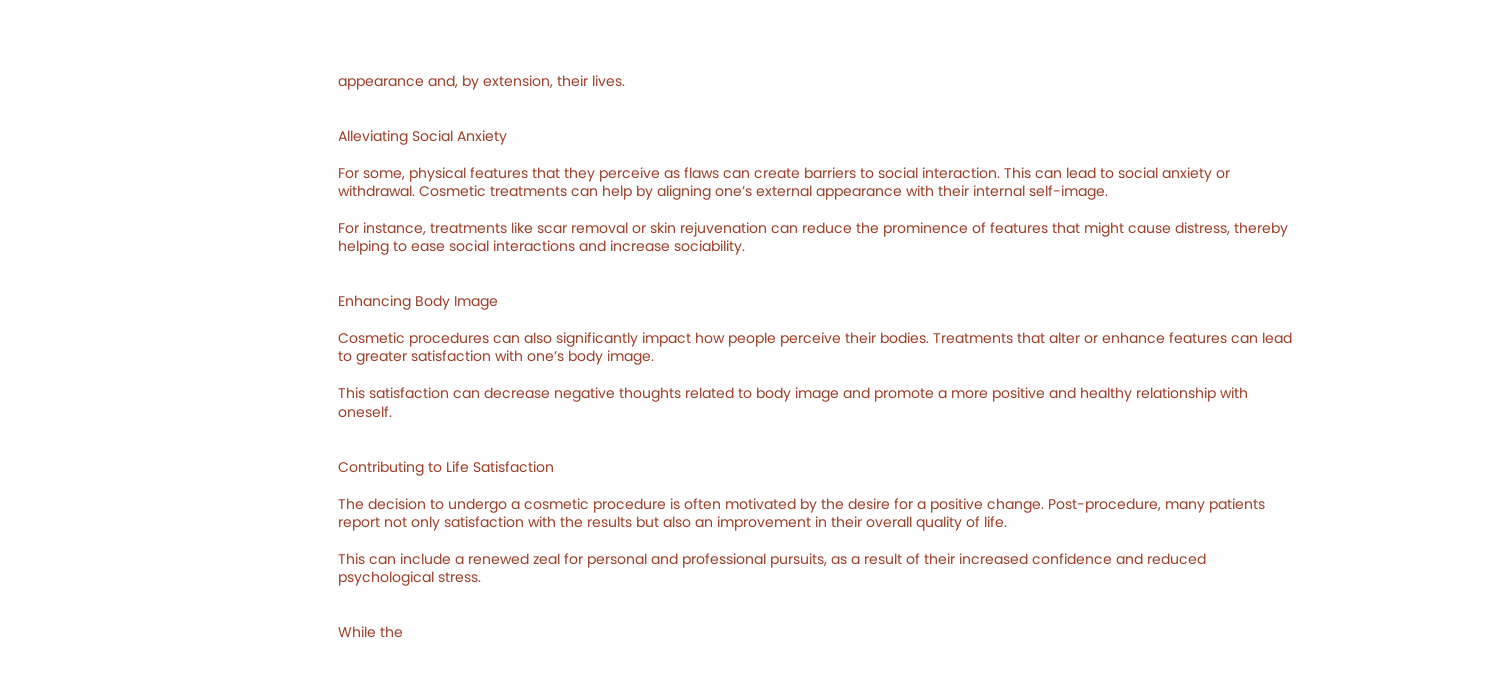appearance and, by extension, their lives.


Alleviating Social Anxiety

For some, physical features that they perceive as flaws can create barriers to social interaction. This can lead to social anxiety or withdrawal. Cosmetic treatments can help by aligning one’s external appearance with their internal self-image.

For instance, treatments like scar removal or skin rejuvenation can reduce the prominence of features that might cause distress, thereby helping to ease social interactions and increase sociability.


Enhancing Body Image

Cosmetic procedures can also significantly impact how people perceive their bodies. Treatments that alter or enhance features can lead to greater satisfaction with one’s body image.

This satisfaction can decrease negative thoughts related to body image and promote a more positive and healthy relationship with oneself.


Contributing to Life Satisfaction

The decision to undergo a cosmetic procedure is often motivated by the desire for a positive change. Post-procedure, many patients report not only satisfaction with the results but also an improvement in their overall quality of life.

This can include a renewed zeal for personal and professional pursuits, as a result of their increased confidence and reduced psychological stress.


While the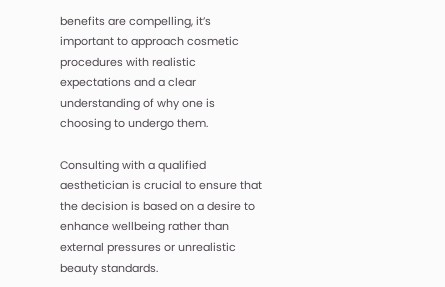benefits are compelling, it’s important to approach cosmetic procedures with realistic expectations and a clear understanding of why one is choosing to undergo them.

Consulting with a qualified aesthetician is crucial to ensure that the decision is based on a desire to enhance wellbeing rather than external pressures or unrealistic beauty standards.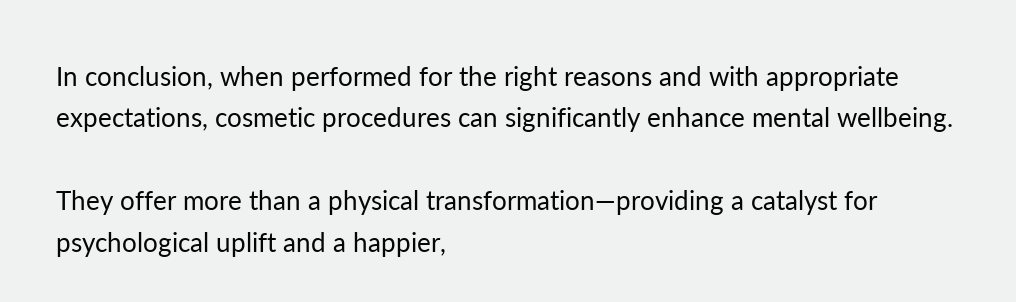In conclusion, when performed for the right reasons and with appropriate expectations, cosmetic procedures can significantly enhance mental wellbeing.

They offer more than a physical transformation—providing a catalyst for psychological uplift and a happier,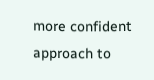more confident approach to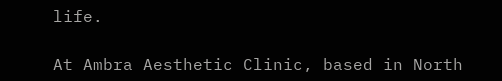life.

At Ambra Aesthetic Clinic, based in North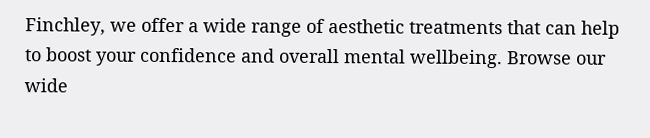Finchley, we offer a wide range of aesthetic treatments that can help to boost your confidence and overall mental wellbeing. Browse our wide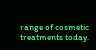range of cosmetic treatments today.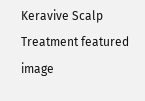Keravive Scalp Treatment featured image